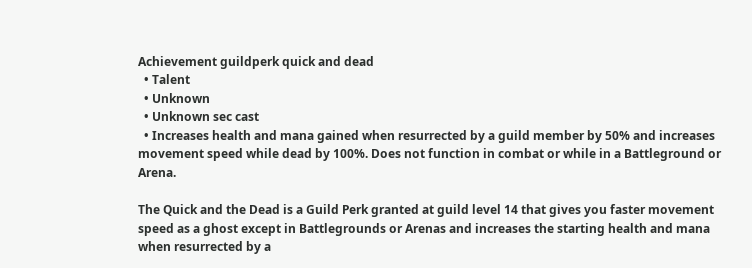Achievement guildperk quick and dead
  • Talent
  • Unknown
  • Unknown sec cast
  • Increases health and mana gained when resurrected by a guild member by 50% and increases movement speed while dead by 100%. Does not function in combat or while in a Battleground or Arena.

The Quick and the Dead is a Guild Perk granted at guild level 14 that gives you faster movement speed as a ghost except in Battlegrounds or Arenas and increases the starting health and mana when resurrected by a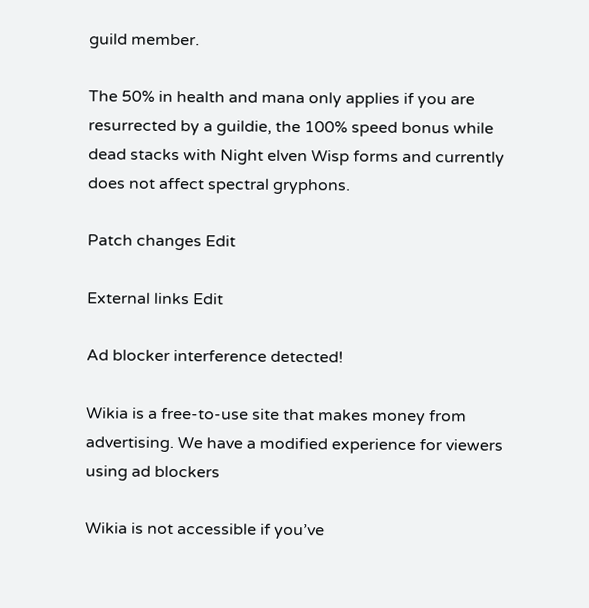guild member.

The 50% in health and mana only applies if you are resurrected by a guildie, the 100% speed bonus while dead stacks with Night elven Wisp forms and currently does not affect spectral gryphons.

Patch changes Edit

External links Edit

Ad blocker interference detected!

Wikia is a free-to-use site that makes money from advertising. We have a modified experience for viewers using ad blockers

Wikia is not accessible if you’ve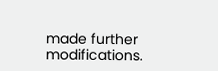made further modifications.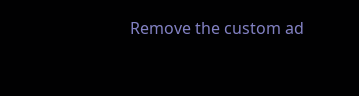Remove the custom ad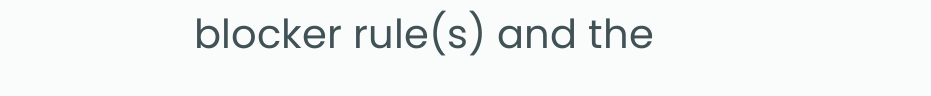blocker rule(s) and the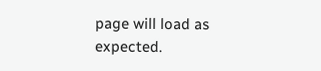page will load as expected.